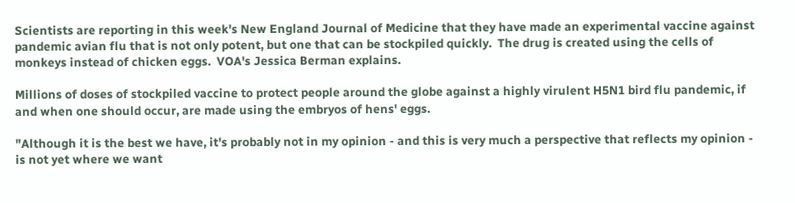Scientists are reporting in this week's New England Journal of Medicine that they have made an experimental vaccine against pandemic avian flu that is not only potent, but one that can be stockpiled quickly.  The drug is created using the cells of monkeys instead of chicken eggs.  VOA's Jessica Berman explains.

Millions of doses of stockpiled vaccine to protect people around the globe against a highly virulent H5N1 bird flu pandemic, if and when one should occur, are made using the embryos of hens' eggs.

"Although it is the best we have, it's probably not in my opinion - and this is very much a perspective that reflects my opinion - is not yet where we want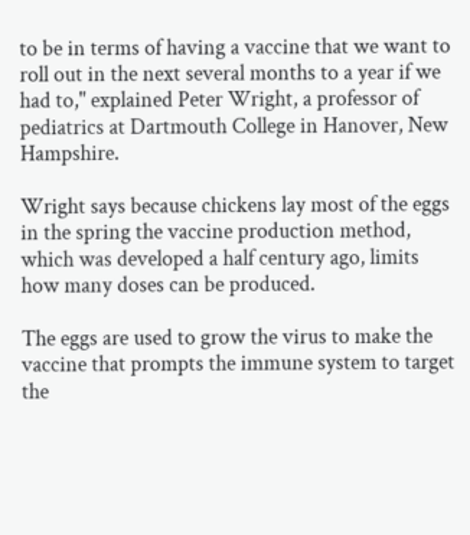to be in terms of having a vaccine that we want to roll out in the next several months to a year if we had to," explained Peter Wright, a professor of pediatrics at Dartmouth College in Hanover, New Hampshire.

Wright says because chickens lay most of the eggs in the spring the vaccine production method, which was developed a half century ago, limits how many doses can be produced.

The eggs are used to grow the virus to make the vaccine that prompts the immune system to target the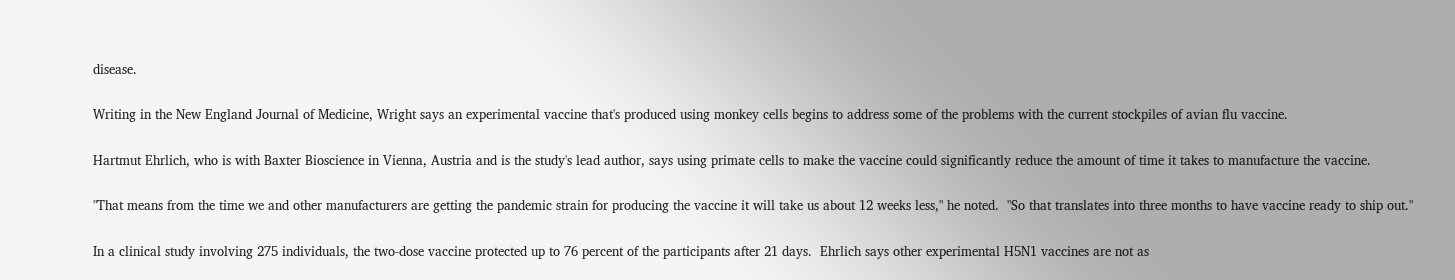disease.

Writing in the New England Journal of Medicine, Wright says an experimental vaccine that's produced using monkey cells begins to address some of the problems with the current stockpiles of avian flu vaccine.

Hartmut Ehrlich, who is with Baxter Bioscience in Vienna, Austria and is the study's lead author, says using primate cells to make the vaccine could significantly reduce the amount of time it takes to manufacture the vaccine.

"That means from the time we and other manufacturers are getting the pandemic strain for producing the vaccine it will take us about 12 weeks less," he noted.  "So that translates into three months to have vaccine ready to ship out."

In a clinical study involving 275 individuals, the two-dose vaccine protected up to 76 percent of the participants after 21 days.  Ehrlich says other experimental H5N1 vaccines are not as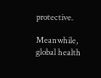protective.

Meanwhile, global health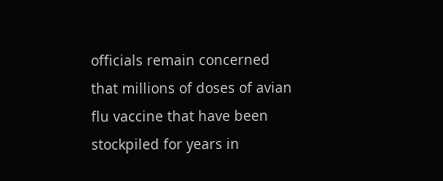officials remain concerned that millions of doses of avian flu vaccine that have been stockpiled for years in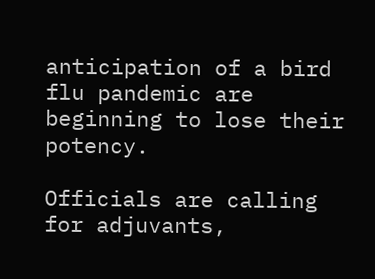anticipation of a bird flu pandemic are beginning to lose their potency.

Officials are calling for adjuvants,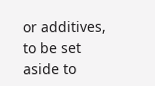or additives, to be set aside to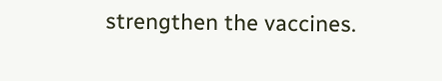strengthen the vaccines.